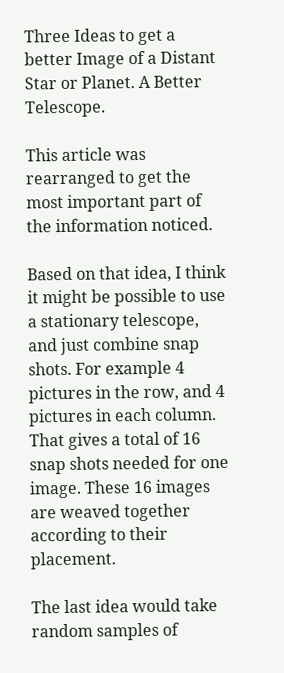Three Ideas to get a better Image of a Distant Star or Planet. A Better Telescope.

This article was rearranged to get the most important part of the information noticed.

Based on that idea, I think it might be possible to use a stationary telescope, and just combine snap shots. For example 4 pictures in the row, and 4 pictures in each column. That gives a total of 16 snap shots needed for one image. These 16 images are weaved together according to their placement.

The last idea would take random samples of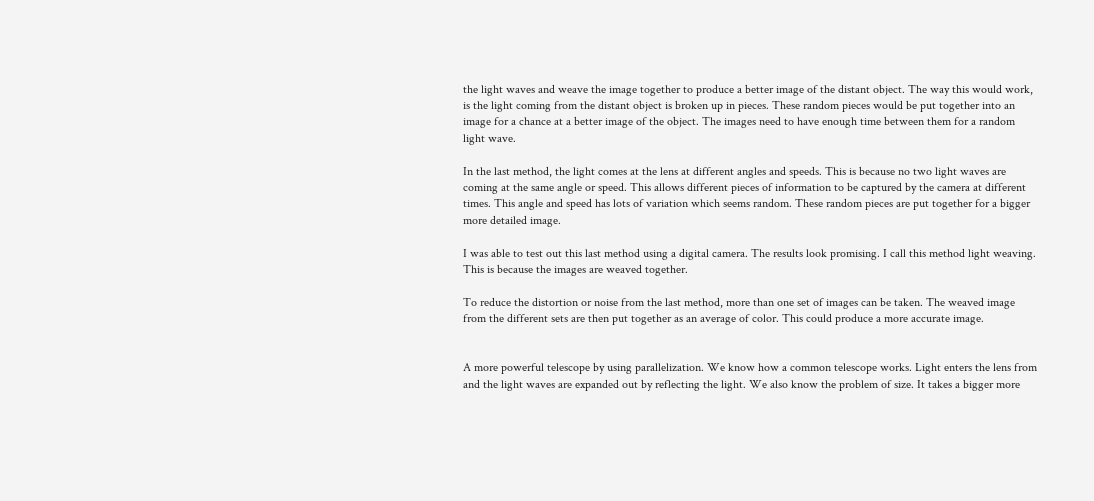the light waves and weave the image together to produce a better image of the distant object. The way this would work, is the light coming from the distant object is broken up in pieces. These random pieces would be put together into an image for a chance at a better image of the object. The images need to have enough time between them for a random light wave.

In the last method, the light comes at the lens at different angles and speeds. This is because no two light waves are coming at the same angle or speed. This allows different pieces of information to be captured by the camera at different times. This angle and speed has lots of variation which seems random. These random pieces are put together for a bigger more detailed image.

I was able to test out this last method using a digital camera. The results look promising. I call this method light weaving. This is because the images are weaved together.

To reduce the distortion or noise from the last method, more than one set of images can be taken. The weaved image from the different sets are then put together as an average of color. This could produce a more accurate image.


A more powerful telescope by using parallelization. We know how a common telescope works. Light enters the lens from and the light waves are expanded out by reflecting the light. We also know the problem of size. It takes a bigger more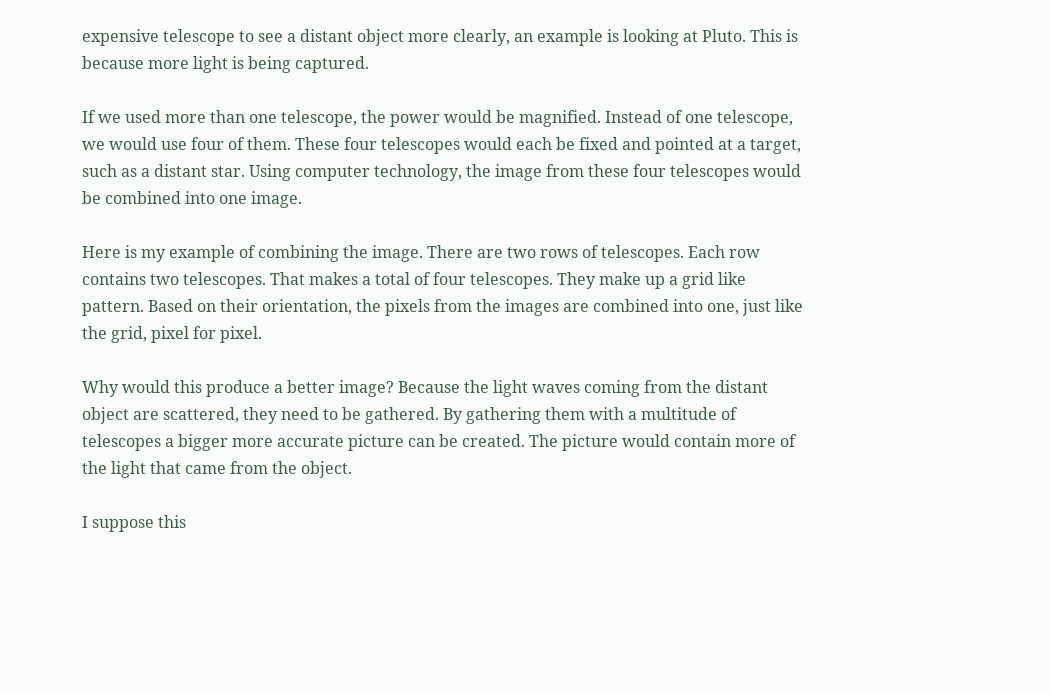expensive telescope to see a distant object more clearly, an example is looking at Pluto. This is because more light is being captured.

If we used more than one telescope, the power would be magnified. Instead of one telescope, we would use four of them. These four telescopes would each be fixed and pointed at a target, such as a distant star. Using computer technology, the image from these four telescopes would be combined into one image.

Here is my example of combining the image. There are two rows of telescopes. Each row contains two telescopes. That makes a total of four telescopes. They make up a grid like pattern. Based on their orientation, the pixels from the images are combined into one, just like the grid, pixel for pixel.

Why would this produce a better image? Because the light waves coming from the distant object are scattered, they need to be gathered. By gathering them with a multitude of telescopes a bigger more accurate picture can be created. The picture would contain more of the light that came from the object.

I suppose this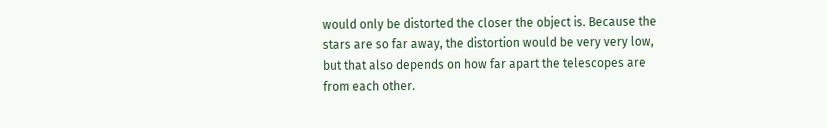would only be distorted the closer the object is. Because the stars are so far away, the distortion would be very very low, but that also depends on how far apart the telescopes are from each other.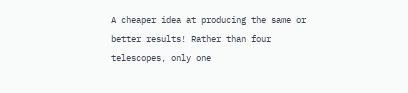A cheaper idea at producing the same or better results! Rather than four telescopes, only one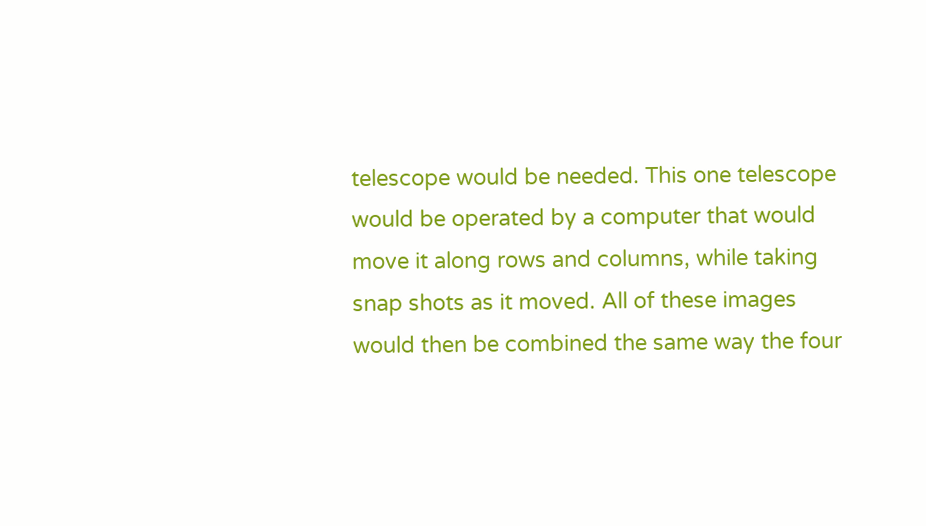telescope would be needed. This one telescope would be operated by a computer that would move it along rows and columns, while taking snap shots as it moved. All of these images would then be combined the same way the four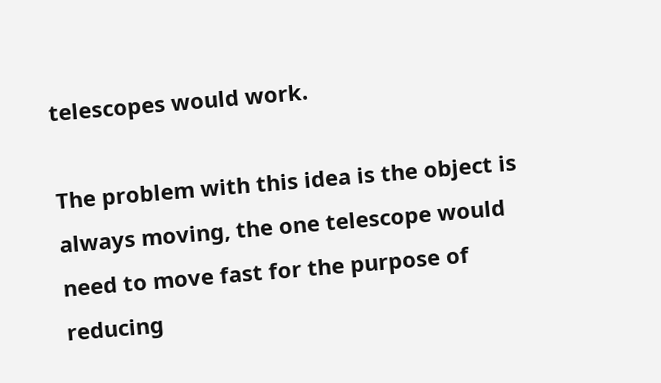telescopes would work.

The problem with this idea is the object is always moving, the one telescope would need to move fast for the purpose of reducing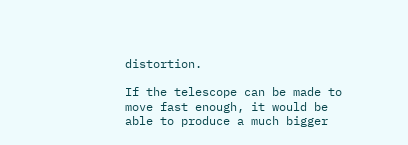distortion.

If the telescope can be made to move fast enough, it would be able to produce a much bigger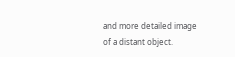and more detailed image of a distant object.